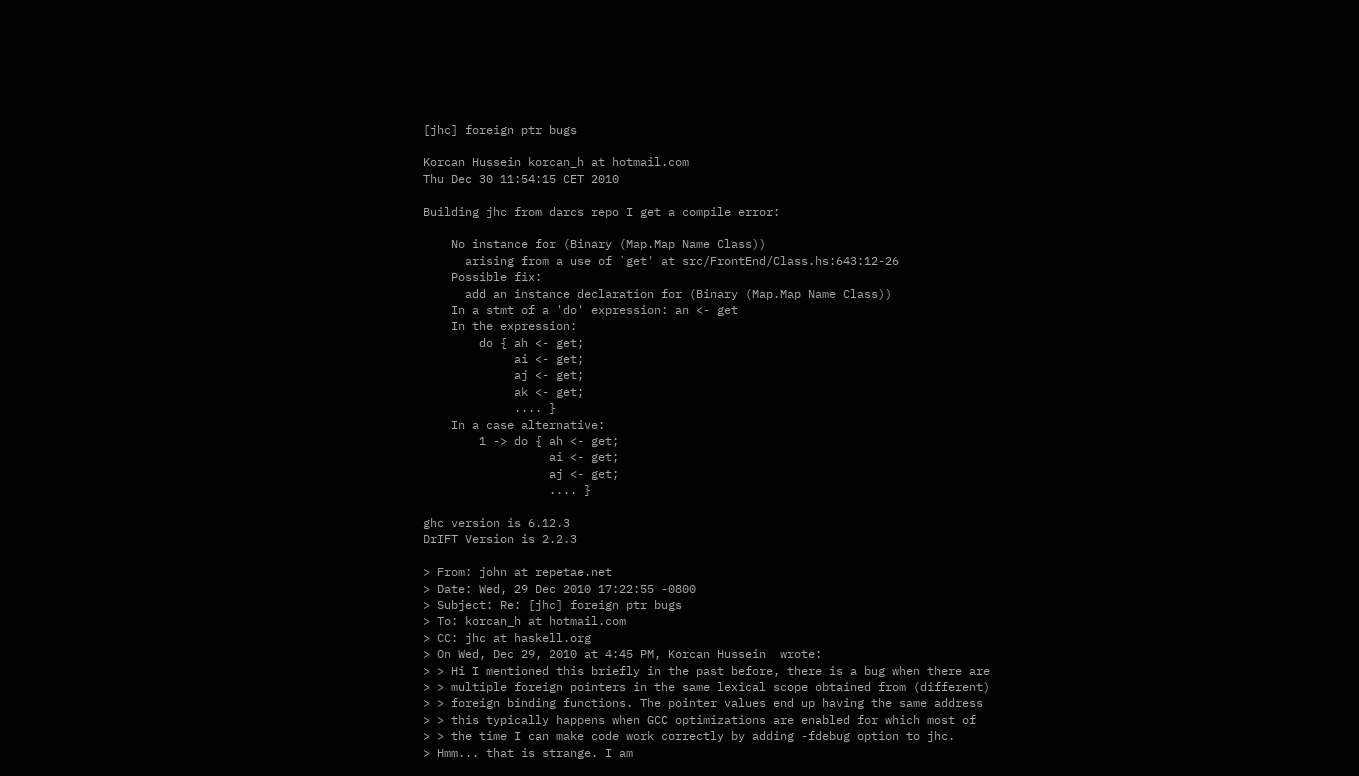[jhc] foreign ptr bugs

Korcan Hussein korcan_h at hotmail.com
Thu Dec 30 11:54:15 CET 2010

Building jhc from darcs repo I get a compile error:

    No instance for (Binary (Map.Map Name Class))
      arising from a use of `get' at src/FrontEnd/Class.hs:643:12-26
    Possible fix:
      add an instance declaration for (Binary (Map.Map Name Class))
    In a stmt of a 'do' expression: an <- get
    In the expression:
        do { ah <- get;
             ai <- get;
             aj <- get;
             ak <- get;
             .... }
    In a case alternative:
        1 -> do { ah <- get;
                  ai <- get;
                  aj <- get;
                  .... }

ghc version is 6.12.3
DrIFT Version is 2.2.3

> From: john at repetae.net
> Date: Wed, 29 Dec 2010 17:22:55 -0800
> Subject: Re: [jhc] foreign ptr bugs
> To: korcan_h at hotmail.com
> CC: jhc at haskell.org
> On Wed, Dec 29, 2010 at 4:45 PM, Korcan Hussein  wrote:
> > Hi I mentioned this briefly in the past before, there is a bug when there are
> > multiple foreign pointers in the same lexical scope obtained from (different)
> > foreign binding functions. The pointer values end up having the same address
> > this typically happens when GCC optimizations are enabled for which most of
> > the time I can make code work correctly by adding -fdebug option to jhc.
> Hmm... that is strange. I am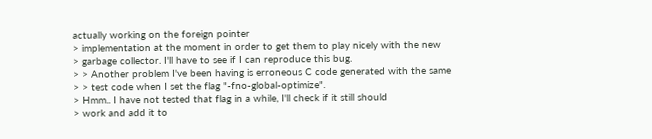actually working on the foreign pointer
> implementation at the moment in order to get them to play nicely with the new
> garbage collector. I'll have to see if I can reproduce this bug.
> > Another problem I've been having is erroneous C code generated with the same
> > test code when I set the flag "-fno-global-optimize".
> Hmm.. I have not tested that flag in a while, I'll check if it still should
> work and add it to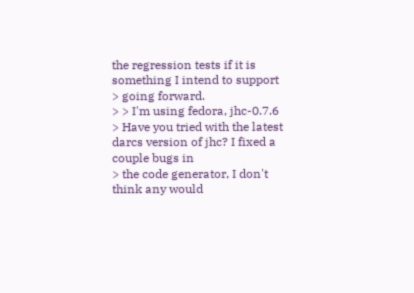the regression tests if it is something I intend to support
> going forward.
> > I'm using fedora, jhc-0.7.6
> Have you tried with the latest darcs version of jhc? I fixed a couple bugs in
> the code generator, I don't think any would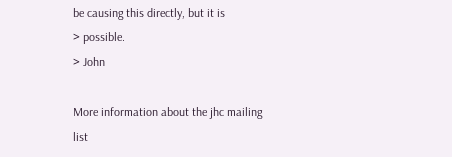be causing this directly, but it is
> possible.
> John

More information about the jhc mailing list